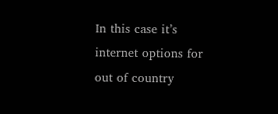In this case it’s internet options for out of country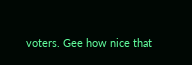voters. Gee how nice that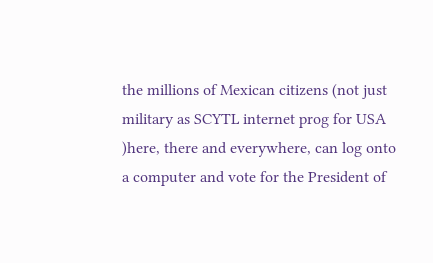the millions of Mexican citizens (not just military as SCYTL internet prog for USA )here, there and everywhere, can log onto a computer and vote for the President of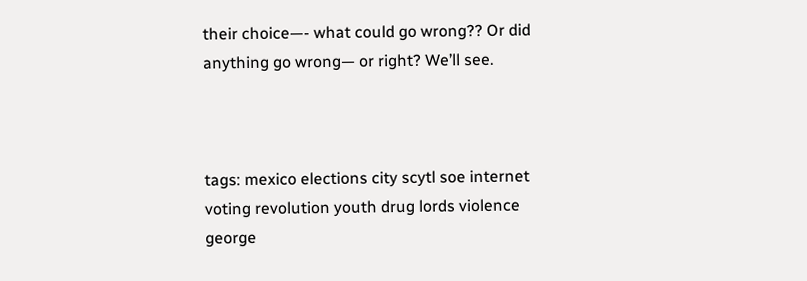their choice—- what could go wrong?? Or did anything go wrong— or right? We’ll see.



tags: mexico elections city scytl soe internet voting revolution youth drug lords violence george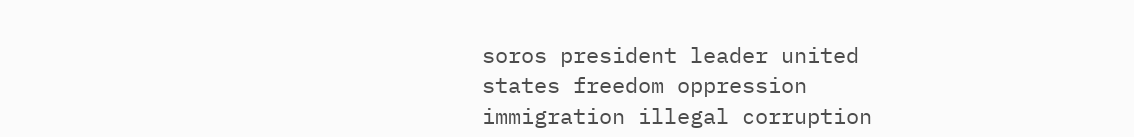soros president leader united states freedom oppression immigration illegal corruption